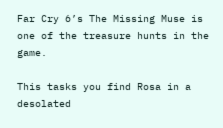Far Cry 6’s The Missing Muse is one of the treasure hunts in the game.

This tasks you find Rosa in a desolated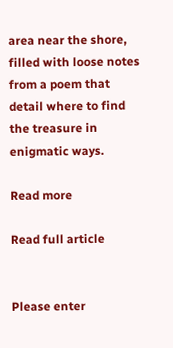area near the shore, filled with loose notes from a poem that detail where to find the treasure in enigmatic ways.

Read more

Read full article


Please enter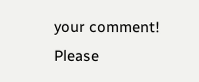your comment!
Please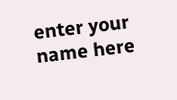enter your name here